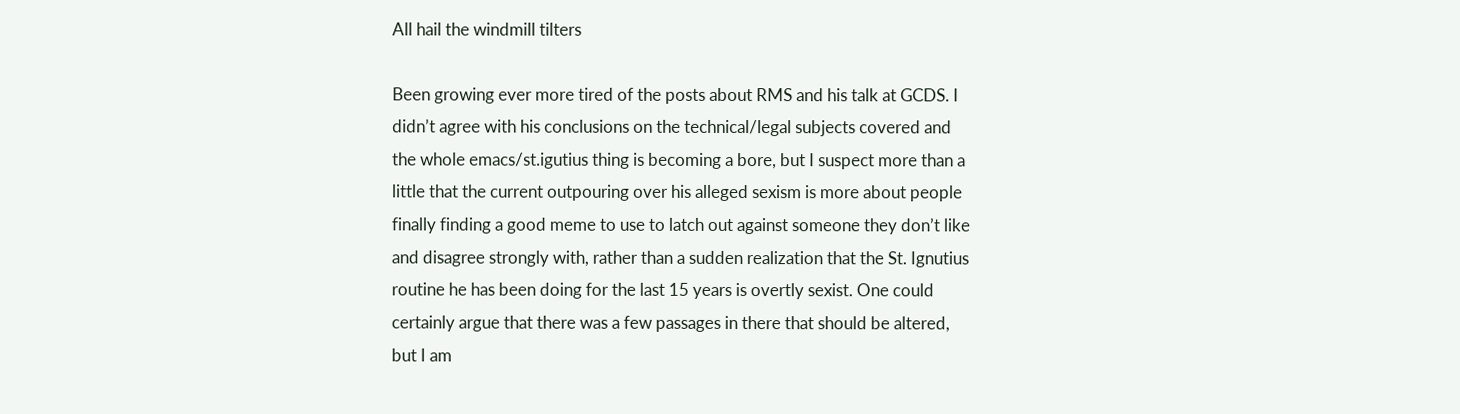All hail the windmill tilters

Been growing ever more tired of the posts about RMS and his talk at GCDS. I didn’t agree with his conclusions on the technical/legal subjects covered and the whole emacs/st.igutius thing is becoming a bore, but I suspect more than a little that the current outpouring over his alleged sexism is more about people finally finding a good meme to use to latch out against someone they don’t like and disagree strongly with, rather than a sudden realization that the St. Ignutius routine he has been doing for the last 15 years is overtly sexist. One could certainly argue that there was a few passages in there that should be altered, but I am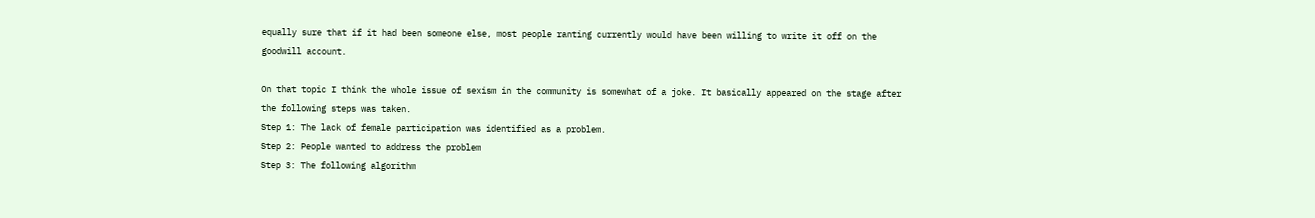equally sure that if it had been someone else, most people ranting currently would have been willing to write it off on the goodwill account.

On that topic I think the whole issue of sexism in the community is somewhat of a joke. It basically appeared on the stage after the following steps was taken.
Step 1: The lack of female participation was identified as a problem.
Step 2: People wanted to address the problem
Step 3: The following algorithm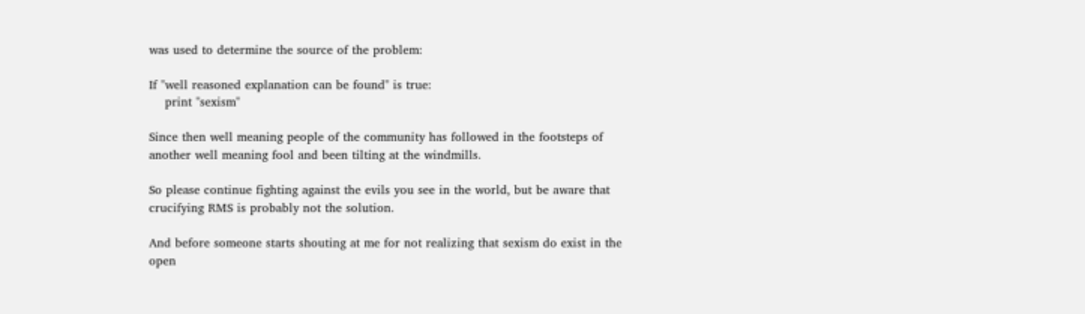was used to determine the source of the problem:

If "well reasoned explanation can be found" is true:
    print "sexism"

Since then well meaning people of the community has followed in the footsteps of another well meaning fool and been tilting at the windmills.

So please continue fighting against the evils you see in the world, but be aware that crucifying RMS is probably not the solution.

And before someone starts shouting at me for not realizing that sexism do exist in the open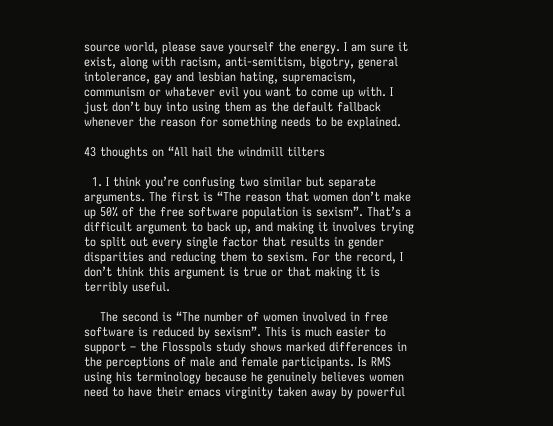source world, please save yourself the energy. I am sure it exist, along with racism, anti-semitism, bigotry, general intolerance, gay and lesbian hating, supremacism, communism or whatever evil you want to come up with. I just don’t buy into using them as the default fallback whenever the reason for something needs to be explained.

43 thoughts on “All hail the windmill tilters

  1. I think you’re confusing two similar but separate arguments. The first is “The reason that women don’t make up 50% of the free software population is sexism”. That’s a difficult argument to back up, and making it involves trying to split out every single factor that results in gender disparities and reducing them to sexism. For the record, I don’t think this argument is true or that making it is terribly useful.

    The second is “The number of women involved in free software is reduced by sexism”. This is much easier to support – the Flosspols study shows marked differences in the perceptions of male and female participants. Is RMS using his terminology because he genuinely believes women need to have their emacs virginity taken away by powerful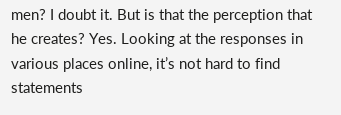men? I doubt it. But is that the perception that he creates? Yes. Looking at the responses in various places online, it’s not hard to find statements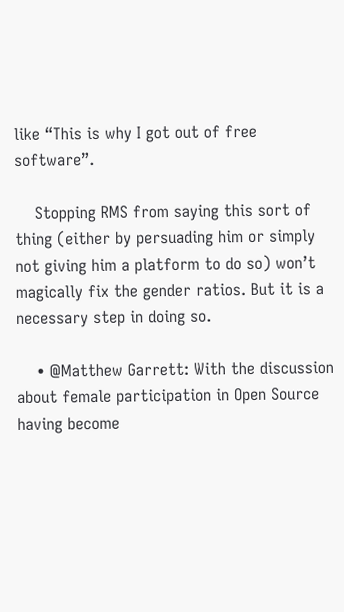like “This is why I got out of free software”.

    Stopping RMS from saying this sort of thing (either by persuading him or simply not giving him a platform to do so) won’t magically fix the gender ratios. But it is a necessary step in doing so.

    • @Matthew Garrett: With the discussion about female participation in Open Source having become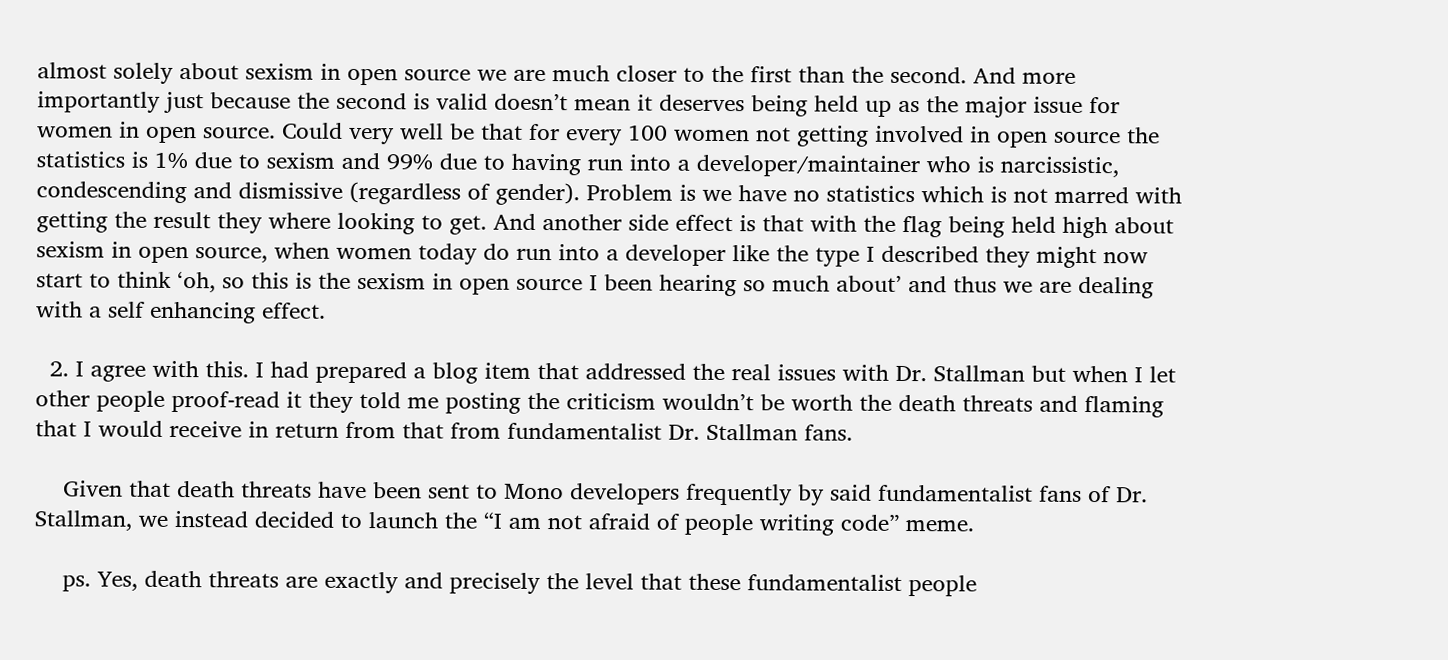almost solely about sexism in open source we are much closer to the first than the second. And more importantly just because the second is valid doesn’t mean it deserves being held up as the major issue for women in open source. Could very well be that for every 100 women not getting involved in open source the statistics is 1% due to sexism and 99% due to having run into a developer/maintainer who is narcissistic, condescending and dismissive (regardless of gender). Problem is we have no statistics which is not marred with getting the result they where looking to get. And another side effect is that with the flag being held high about sexism in open source, when women today do run into a developer like the type I described they might now start to think ‘oh, so this is the sexism in open source I been hearing so much about’ and thus we are dealing with a self enhancing effect.

  2. I agree with this. I had prepared a blog item that addressed the real issues with Dr. Stallman but when I let other people proof-read it they told me posting the criticism wouldn’t be worth the death threats and flaming that I would receive in return from that from fundamentalist Dr. Stallman fans.

    Given that death threats have been sent to Mono developers frequently by said fundamentalist fans of Dr. Stallman, we instead decided to launch the “I am not afraid of people writing code” meme.

    ps. Yes, death threats are exactly and precisely the level that these fundamentalist people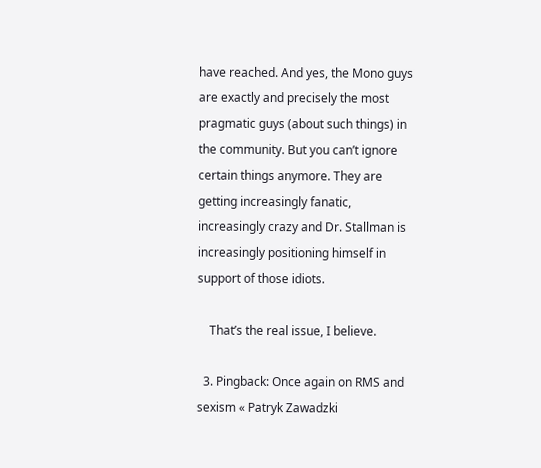have reached. And yes, the Mono guys are exactly and precisely the most pragmatic guys (about such things) in the community. But you can’t ignore certain things anymore. They are getting increasingly fanatic, increasingly crazy and Dr. Stallman is increasingly positioning himself in support of those idiots.

    That’s the real issue, I believe.

  3. Pingback: Once again on RMS and sexism « Patryk Zawadzki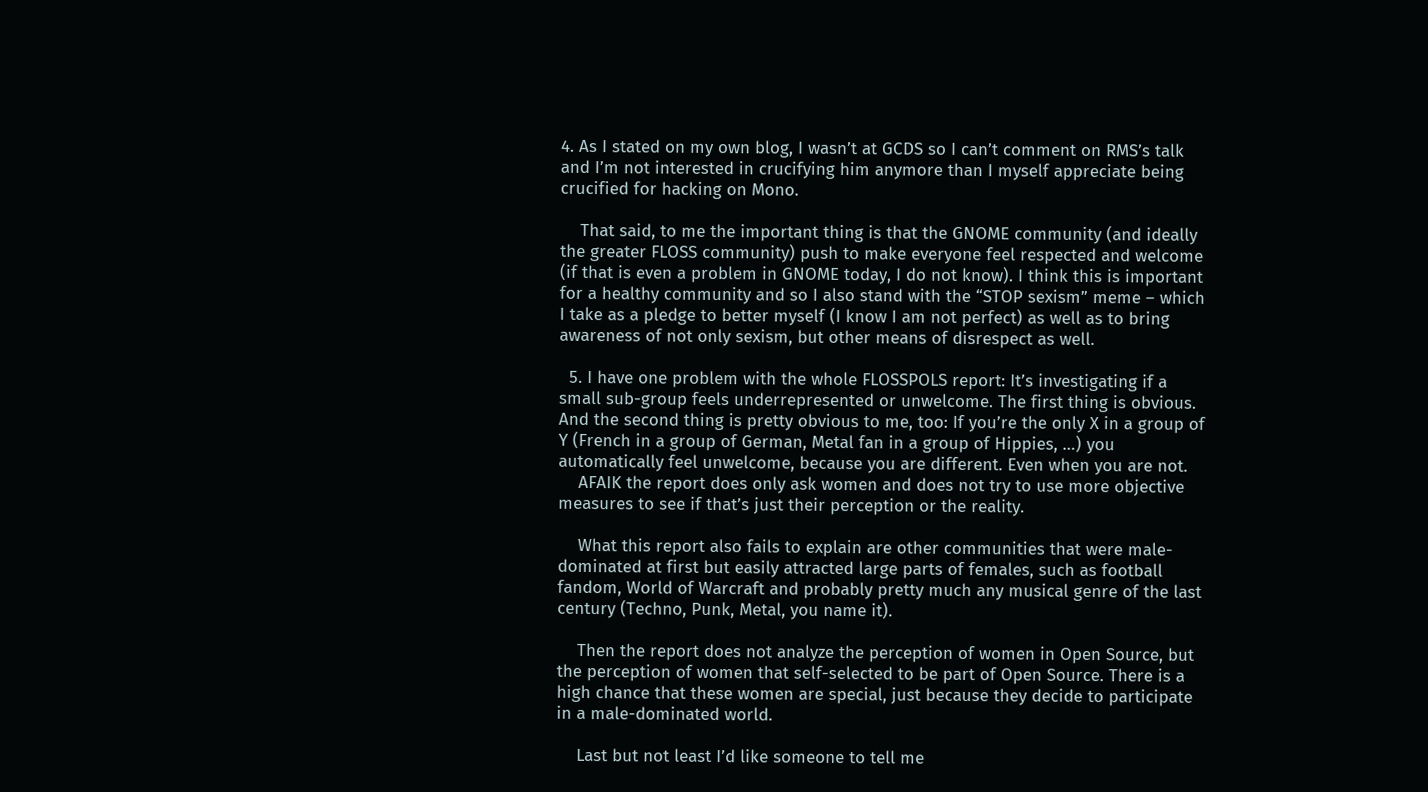4. As I stated on my own blog, I wasn’t at GCDS so I can’t comment on RMS’s talk and I’m not interested in crucifying him anymore than I myself appreciate being crucified for hacking on Mono.

    That said, to me the important thing is that the GNOME community (and ideally the greater FLOSS community) push to make everyone feel respected and welcome (if that is even a problem in GNOME today, I do not know). I think this is important for a healthy community and so I also stand with the “STOP sexism” meme – which I take as a pledge to better myself (I know I am not perfect) as well as to bring awareness of not only sexism, but other means of disrespect as well.

  5. I have one problem with the whole FLOSSPOLS report: It’s investigating if a small sub-group feels underrepresented or unwelcome. The first thing is obvious. And the second thing is pretty obvious to me, too: If you’re the only X in a group of Y (French in a group of German, Metal fan in a group of Hippies, …) you automatically feel unwelcome, because you are different. Even when you are not.
    AFAIK the report does only ask women and does not try to use more objective measures to see if that’s just their perception or the reality.

    What this report also fails to explain are other communities that were male-dominated at first but easily attracted large parts of females, such as football fandom, World of Warcraft and probably pretty much any musical genre of the last century (Techno, Punk, Metal, you name it).

    Then the report does not analyze the perception of women in Open Source, but the perception of women that self-selected to be part of Open Source. There is a high chance that these women are special, just because they decide to participate in a male-dominated world.

    Last but not least I’d like someone to tell me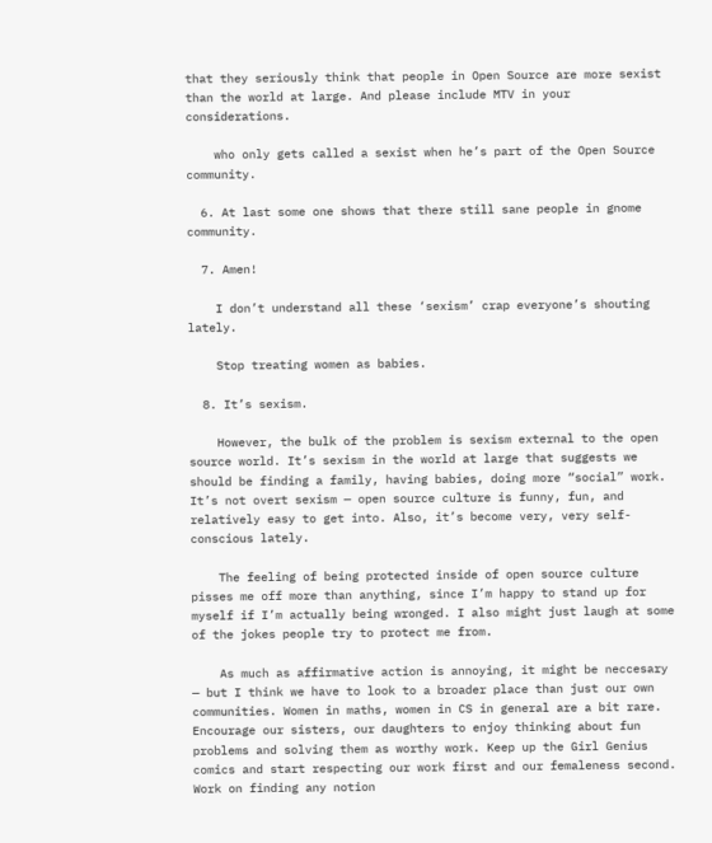that they seriously think that people in Open Source are more sexist than the world at large. And please include MTV in your considerations.

    who only gets called a sexist when he’s part of the Open Source community.

  6. At last some one shows that there still sane people in gnome community.

  7. Amen!

    I don’t understand all these ‘sexism’ crap everyone’s shouting lately.

    Stop treating women as babies.

  8. It’s sexism.

    However, the bulk of the problem is sexism external to the open source world. It’s sexism in the world at large that suggests we should be finding a family, having babies, doing more “social” work. It’s not overt sexism — open source culture is funny, fun, and relatively easy to get into. Also, it’s become very, very self-conscious lately.

    The feeling of being protected inside of open source culture pisses me off more than anything, since I’m happy to stand up for myself if I’m actually being wronged. I also might just laugh at some of the jokes people try to protect me from.

    As much as affirmative action is annoying, it might be neccesary — but I think we have to look to a broader place than just our own communities. Women in maths, women in CS in general are a bit rare. Encourage our sisters, our daughters to enjoy thinking about fun problems and solving them as worthy work. Keep up the Girl Genius comics and start respecting our work first and our femaleness second. Work on finding any notion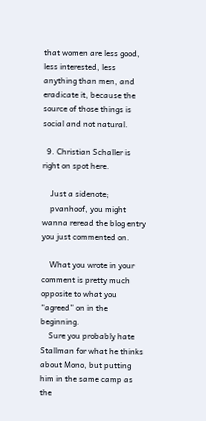that women are less good, less interested, less anything than men, and eradicate it, because the source of those things is social and not natural.

  9. Christian Schaller is right on spot here.

    Just a sidenote;
    pvanhoof, you might wanna reread the blog entry you just commented on.

    What you wrote in your comment is pretty much opposite to what you “agreed” on in the beginning.
    Sure you probably hate Stallman for what he thinks about Mono, but putting him in the same camp as the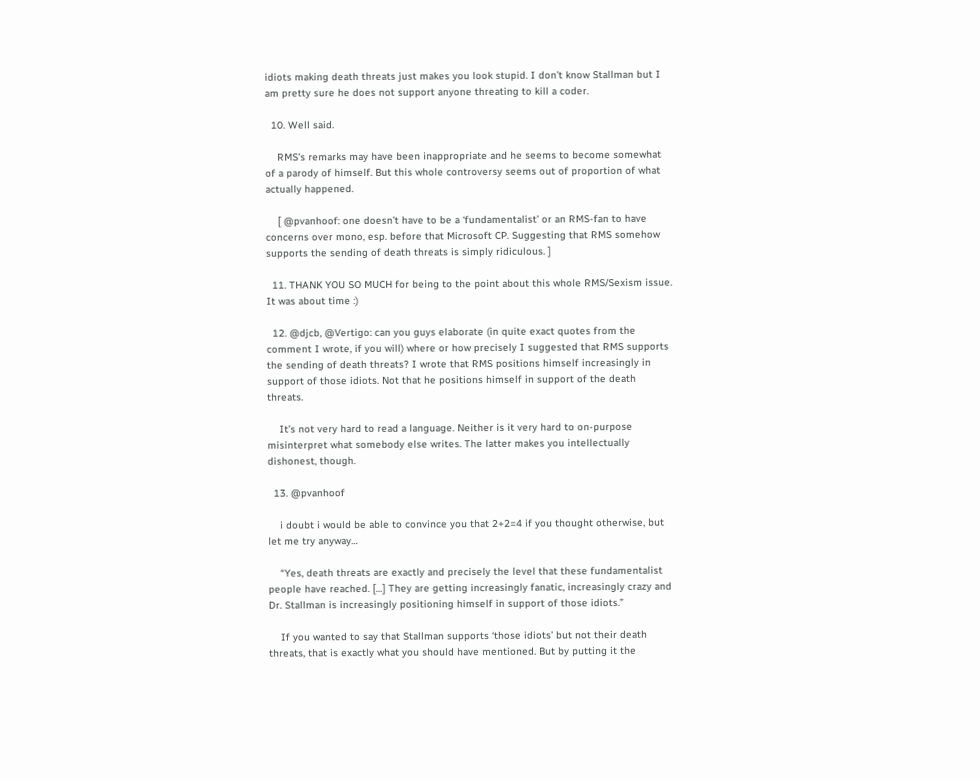idiots making death threats just makes you look stupid. I don’t know Stallman but I am pretty sure he does not support anyone threating to kill a coder.

  10. Well said.

    RMS’s remarks may have been inappropriate and he seems to become somewhat of a parody of himself. But this whole controversy seems out of proportion of what actually happened.

    [ @pvanhoof: one doesn’t have to be a ‘fundamentalist’ or an RMS-fan to have concerns over mono, esp. before that Microsoft CP. Suggesting that RMS somehow supports the sending of death threats is simply ridiculous. ]

  11. THANK YOU SO MUCH for being to the point about this whole RMS/Sexism issue. It was about time :)

  12. @djcb, @Vertigo: can you guys elaborate (in quite exact quotes from the comment I wrote, if you will) where or how precisely I suggested that RMS supports the sending of death threats? I wrote that RMS positions himself increasingly in support of those idiots. Not that he positions himself in support of the death threats.

    It’s not very hard to read a language. Neither is it very hard to on-purpose misinterpret what somebody else writes. The latter makes you intellectually dishonest, though.

  13. @pvanhoof

    i doubt i would be able to convince you that 2+2=4 if you thought otherwise, but let me try anyway…

    “Yes, death threats are exactly and precisely the level that these fundamentalist people have reached. […] They are getting increasingly fanatic, increasingly crazy and Dr. Stallman is increasingly positioning himself in support of those idiots.”

    If you wanted to say that Stallman supports ‘those idiots’ but not their death threats, that is exactly what you should have mentioned. But by putting it the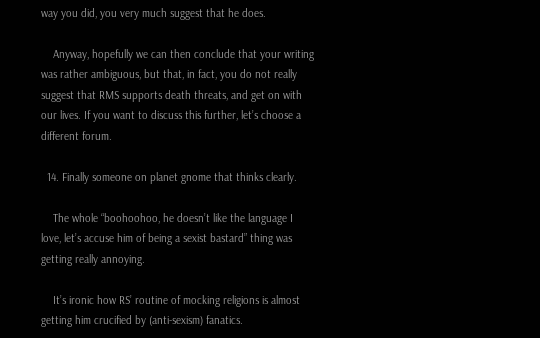way you did, you very much suggest that he does.

    Anyway, hopefully we can then conclude that your writing was rather ambiguous, but that, in fact, you do not really suggest that RMS supports death threats, and get on with our lives. If you want to discuss this further, let’s choose a different forum.

  14. Finally someone on planet gnome that thinks clearly.

    The whole “boohoohoo, he doesn’t like the language I love, let’s accuse him of being a sexist bastard” thing was getting really annoying.

    It’s ironic how RS’ routine of mocking religions is almost getting him crucified by (anti-sexism) fanatics.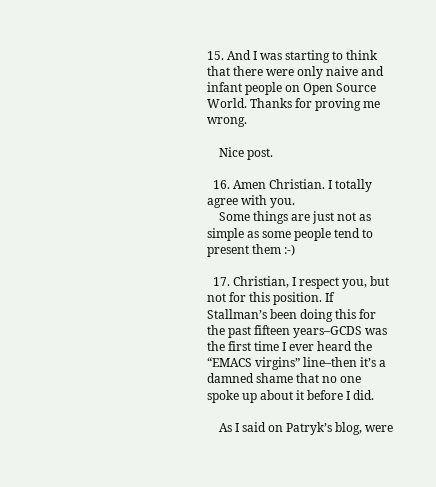15. And I was starting to think that there were only naive and infant people on Open Source World. Thanks for proving me wrong.

    Nice post.

  16. Amen Christian. I totally agree with you.
    Some things are just not as simple as some people tend to present them :-)

  17. Christian, I respect you, but not for this position. If Stallman’s been doing this for the past fifteen years–GCDS was the first time I ever heard the “EMACS virgins” line–then it’s a damned shame that no one spoke up about it before I did.

    As I said on Patryk’s blog, were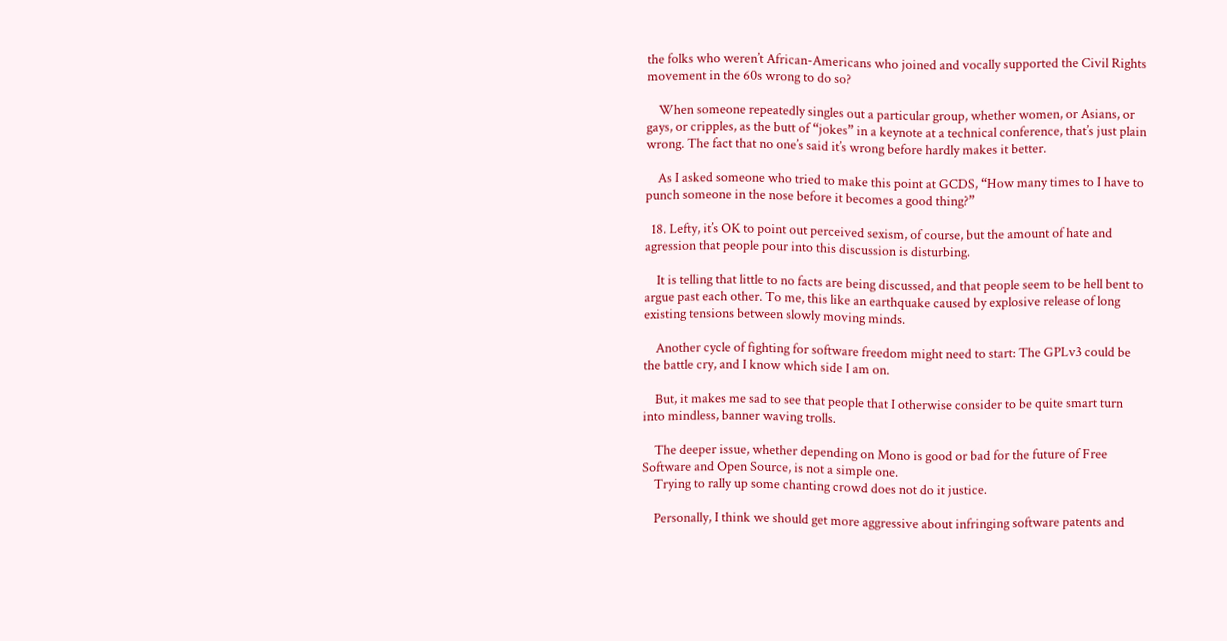the folks who weren’t African-Americans who joined and vocally supported the Civil Rights movement in the 60s wrong to do so?

    When someone repeatedly singles out a particular group, whether women, or Asians, or gays, or cripples, as the butt of “jokes” in a keynote at a technical conference, that’s just plain wrong. The fact that no one’s said it’s wrong before hardly makes it better.

    As I asked someone who tried to make this point at GCDS, “How many times to I have to punch someone in the nose before it becomes a good thing?”

  18. Lefty, it’s OK to point out perceived sexism, of course, but the amount of hate and agression that people pour into this discussion is disturbing.

    It is telling that little to no facts are being discussed, and that people seem to be hell bent to argue past each other. To me, this like an earthquake caused by explosive release of long existing tensions between slowly moving minds.

    Another cycle of fighting for software freedom might need to start: The GPLv3 could be the battle cry, and I know which side I am on.

    But, it makes me sad to see that people that I otherwise consider to be quite smart turn into mindless, banner waving trolls.

    The deeper issue, whether depending on Mono is good or bad for the future of Free Software and Open Source, is not a simple one.
    Trying to rally up some chanting crowd does not do it justice.

    Personally, I think we should get more aggressive about infringing software patents and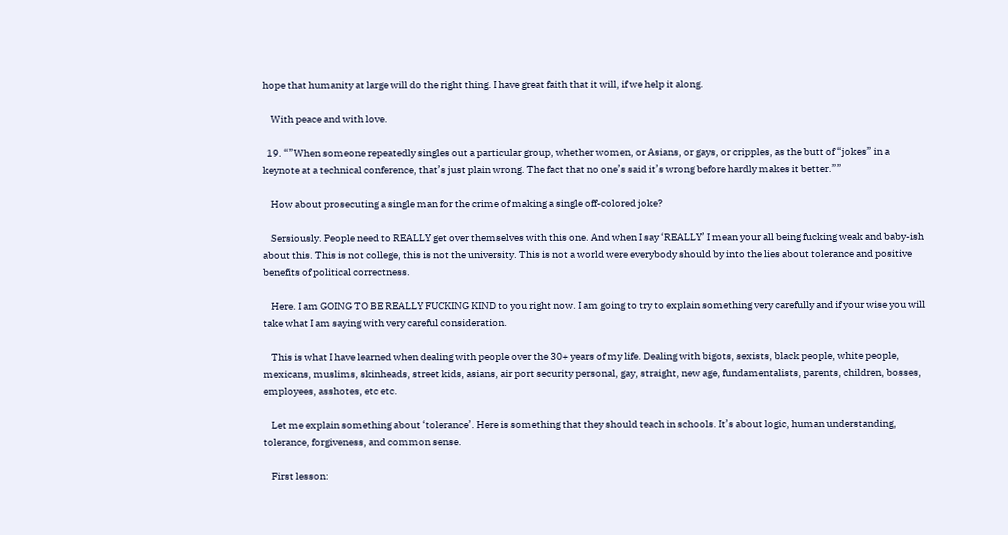hope that humanity at large will do the right thing. I have great faith that it will, if we help it along.

    With peace and with love.

  19. “”When someone repeatedly singles out a particular group, whether women, or Asians, or gays, or cripples, as the butt of “jokes” in a keynote at a technical conference, that’s just plain wrong. The fact that no one’s said it’s wrong before hardly makes it better.””

    How about prosecuting a single man for the crime of making a single off-colored joke?

    Sersiously. People need to REALLY get over themselves with this one. And when I say ‘REALLY’ I mean your all being fucking weak and baby-ish about this. This is not college, this is not the university. This is not a world were everybody should by into the lies about tolerance and positive benefits of political correctness.

    Here. I am GOING TO BE REALLY FUCKING KIND to you right now. I am going to try to explain something very carefully and if your wise you will take what I am saying with very careful consideration.

    This is what I have learned when dealing with people over the 30+ years of my life. Dealing with bigots, sexists, black people, white people, mexicans, muslims, skinheads, street kids, asians, air port security personal, gay, straight, new age, fundamentalists, parents, children, bosses, employees, asshotes, etc etc.

    Let me explain something about ‘tolerance’. Here is something that they should teach in schools. It’s about logic, human understanding, tolerance, forgiveness, and common sense.

    First lesson: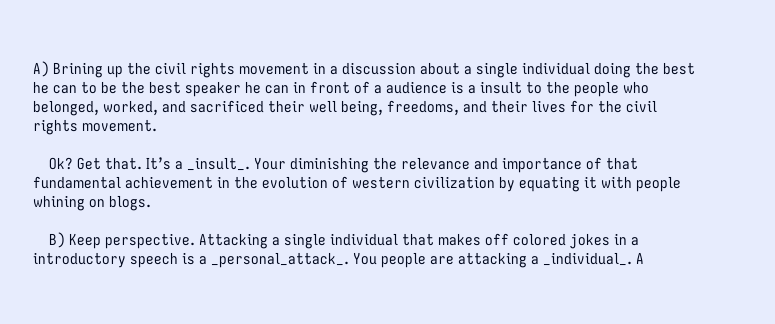A) Brining up the civil rights movement in a discussion about a single individual doing the best he can to be the best speaker he can in front of a audience is a insult to the people who belonged, worked, and sacrificed their well being, freedoms, and their lives for the civil rights movement.

    Ok? Get that. It’s a _insult_. Your diminishing the relevance and importance of that fundamental achievement in the evolution of western civilization by equating it with people whining on blogs.

    B) Keep perspective. Attacking a single individual that makes off colored jokes in a introductory speech is a _personal_attack_. You people are attacking a _individual_. A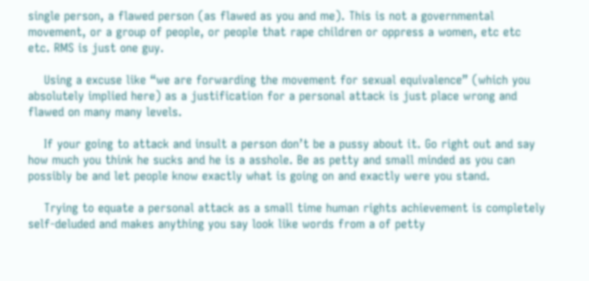single person, a flawed person (as flawed as you and me). This is not a governmental movement, or a group of people, or people that rape children or oppress a women, etc etc etc. RMS is just one guy.

    Using a excuse like “we are forwarding the movement for sexual equivalence” (which you absolutely implied here) as a justification for a personal attack is just place wrong and flawed on many many levels.

    If your going to attack and insult a person don’t be a pussy about it. Go right out and say how much you think he sucks and he is a asshole. Be as petty and small minded as you can possibly be and let people know exactly what is going on and exactly were you stand.

    Trying to equate a personal attack as a small time human rights achievement is completely self-deluded and makes anything you say look like words from a of petty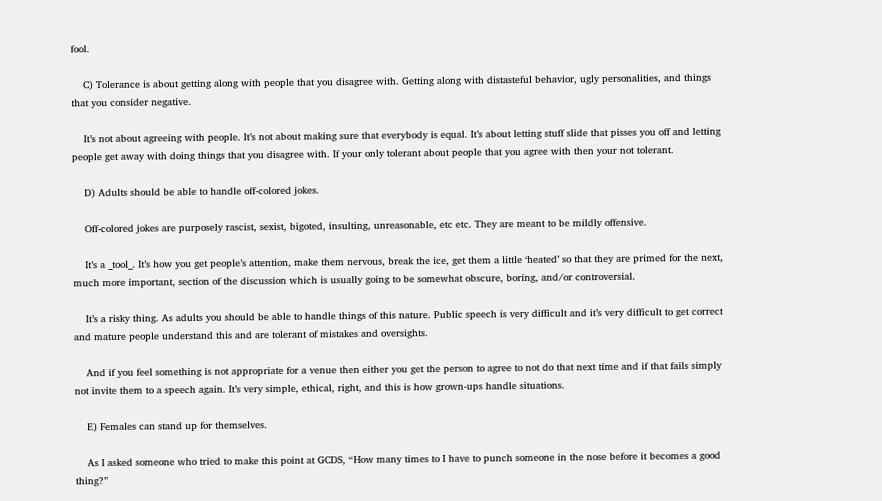fool.

    C) Tolerance is about getting along with people that you disagree with. Getting along with distasteful behavior, ugly personalities, and things that you consider negative.

    It’s not about agreeing with people. It’s not about making sure that everybody is equal. It’s about letting stuff slide that pisses you off and letting people get away with doing things that you disagree with. If your only tolerant about people that you agree with then your not tolerant.

    D) Adults should be able to handle off-colored jokes.

    Off-colored jokes are purposely rascist, sexist, bigoted, insulting, unreasonable, etc etc. They are meant to be mildly offensive.

    It’s a _tool_. It’s how you get people’s attention, make them nervous, break the ice, get them a little ‘heated’ so that they are primed for the next, much more important, section of the discussion which is usually going to be somewhat obscure, boring, and/or controversial.

    It’s a risky thing. As adults you should be able to handle things of this nature. Public speech is very difficult and it’s very difficult to get correct and mature people understand this and are tolerant of mistakes and oversights.

    And if you feel something is not appropriate for a venue then either you get the person to agree to not do that next time and if that fails simply not invite them to a speech again. It’s very simple, ethical, right, and this is how grown-ups handle situations.

    E) Females can stand up for themselves.

    As I asked someone who tried to make this point at GCDS, “How many times to I have to punch someone in the nose before it becomes a good thing?”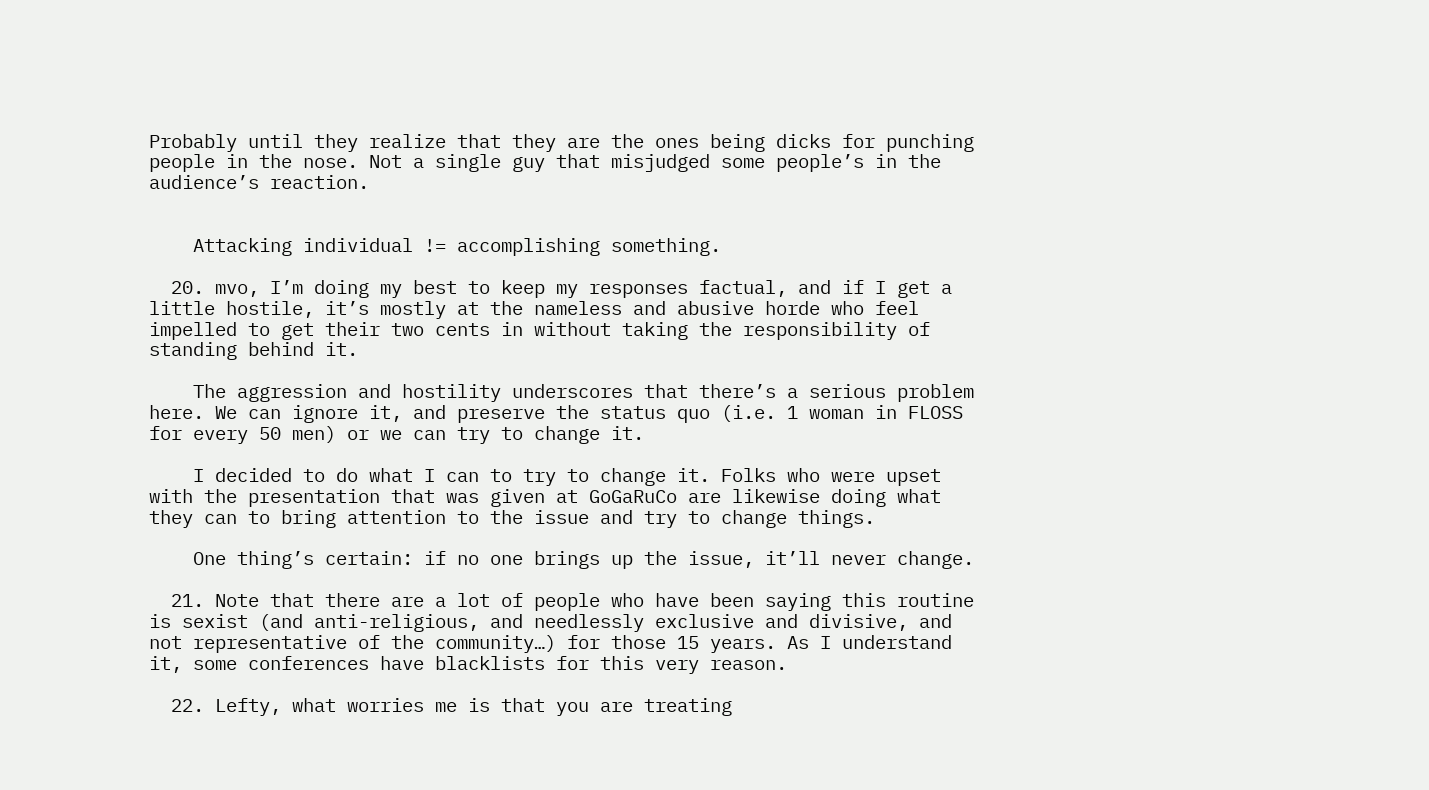Probably until they realize that they are the ones being dicks for punching people in the nose. Not a single guy that misjudged some people’s in the audience’s reaction.


    Attacking individual != accomplishing something.

  20. mvo, I’m doing my best to keep my responses factual, and if I get a little hostile, it’s mostly at the nameless and abusive horde who feel impelled to get their two cents in without taking the responsibility of standing behind it.

    The aggression and hostility underscores that there’s a serious problem here. We can ignore it, and preserve the status quo (i.e. 1 woman in FLOSS for every 50 men) or we can try to change it.

    I decided to do what I can to try to change it. Folks who were upset with the presentation that was given at GoGaRuCo are likewise doing what they can to bring attention to the issue and try to change things.

    One thing’s certain: if no one brings up the issue, it’ll never change.

  21. Note that there are a lot of people who have been saying this routine is sexist (and anti-religious, and needlessly exclusive and divisive, and not representative of the community…) for those 15 years. As I understand it, some conferences have blacklists for this very reason.

  22. Lefty, what worries me is that you are treating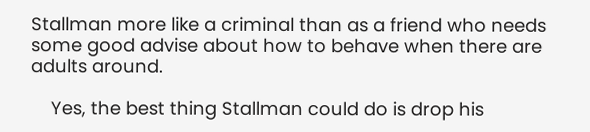Stallman more like a criminal than as a friend who needs some good advise about how to behave when there are adults around.

    Yes, the best thing Stallman could do is drop his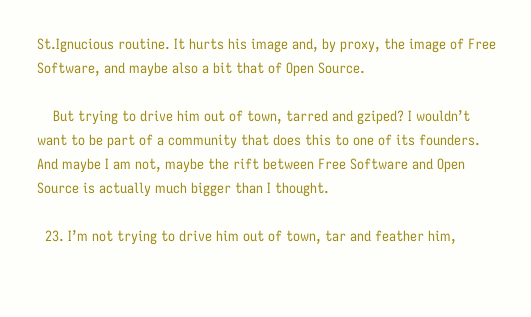St.Ignucious routine. It hurts his image and, by proxy, the image of Free Software, and maybe also a bit that of Open Source.

    But trying to drive him out of town, tarred and gziped? I wouldn’t want to be part of a community that does this to one of its founders. And maybe I am not, maybe the rift between Free Software and Open Source is actually much bigger than I thought.

  23. I’m not trying to drive him out of town, tar and feather him,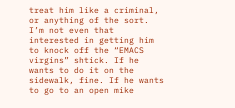treat him like a criminal, or anything of the sort. I’m not even that interested in getting him to knock off the “EMACS virgins” shtick. If he wants to do it on the sidewalk, fine. If he wants to go to an open mike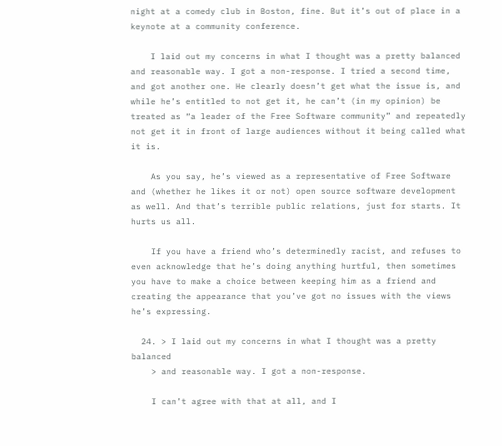night at a comedy club in Boston, fine. But it’s out of place in a keynote at a community conference.

    I laid out my concerns in what I thought was a pretty balanced and reasonable way. I got a non-response. I tried a second time, and got another one. He clearly doesn’t get what the issue is, and while he’s entitled to not get it, he can’t (in my opinion) be treated as “a leader of the Free Software community” and repeatedly not get it in front of large audiences without it being called what it is.

    As you say, he’s viewed as a representative of Free Software and (whether he likes it or not) open source software development as well. And that’s terrible public relations, just for starts. It hurts us all.

    If you have a friend who’s determinedly racist, and refuses to even acknowledge that he’s doing anything hurtful, then sometimes you have to make a choice between keeping him as a friend and creating the appearance that you’ve got no issues with the views he’s expressing.

  24. > I laid out my concerns in what I thought was a pretty balanced
    > and reasonable way. I got a non-response.

    I can’t agree with that at all, and I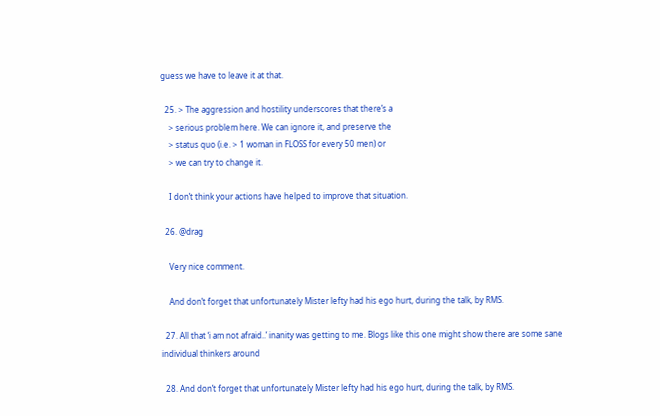guess we have to leave it at that.

  25. > The aggression and hostility underscores that there’s a
    > serious problem here. We can ignore it, and preserve the
    > status quo (i.e. > 1 woman in FLOSS for every 50 men) or
    > we can try to change it.

    I don’t think your actions have helped to improve that situation.

  26. @drag

    Very nice comment.

    And don’t forget that unfortunately Mister lefty had his ego hurt, during the talk, by RMS.

  27. All that ‘i am not afraid..’ inanity was getting to me. Blogs like this one might show there are some sane individual thinkers around

  28. And don’t forget that unfortunately Mister lefty had his ego hurt, during the talk, by RMS.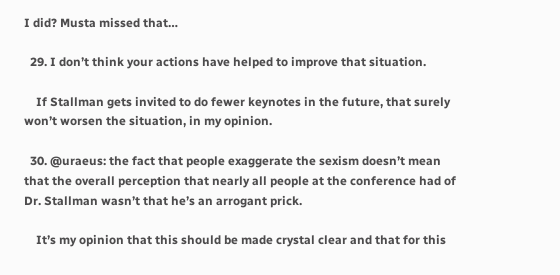I did? Musta missed that…

  29. I don’t think your actions have helped to improve that situation.

    If Stallman gets invited to do fewer keynotes in the future, that surely won’t worsen the situation, in my opinion.

  30. @uraeus: the fact that people exaggerate the sexism doesn’t mean that the overall perception that nearly all people at the conference had of Dr. Stallman wasn’t that he’s an arrogant prick.

    It’s my opinion that this should be made crystal clear and that for this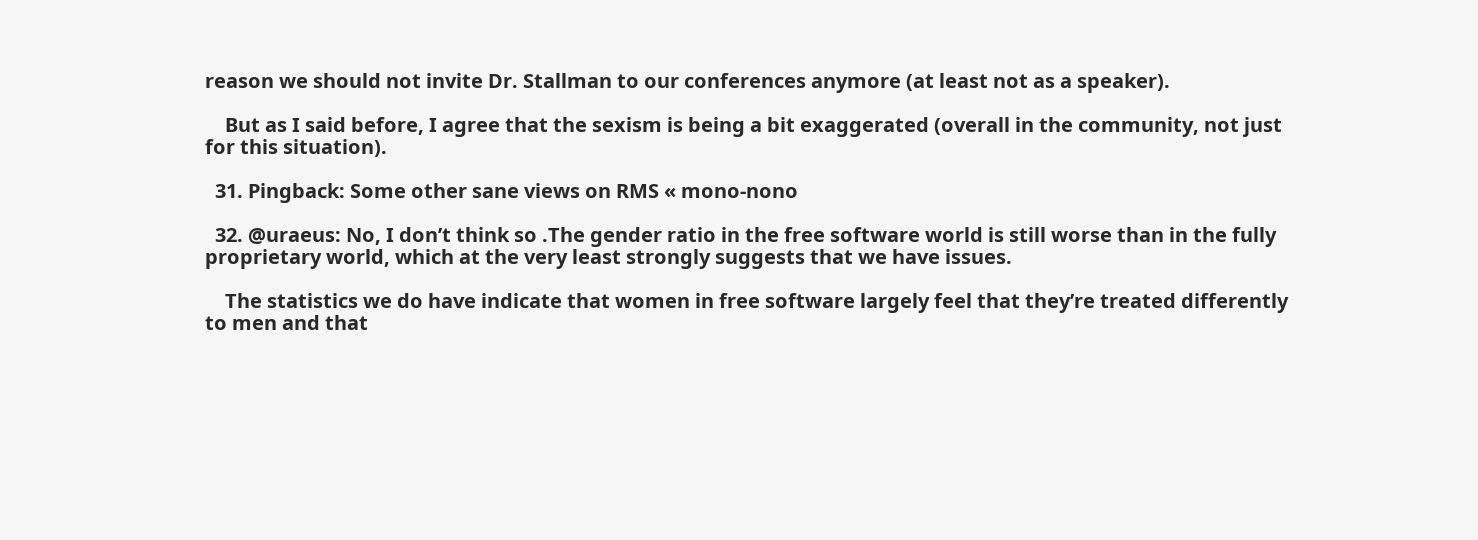reason we should not invite Dr. Stallman to our conferences anymore (at least not as a speaker).

    But as I said before, I agree that the sexism is being a bit exaggerated (overall in the community, not just for this situation).

  31. Pingback: Some other sane views on RMS « mono-nono

  32. @uraeus: No, I don’t think so .The gender ratio in the free software world is still worse than in the fully proprietary world, which at the very least strongly suggests that we have issues.

    The statistics we do have indicate that women in free software largely feel that they’re treated differently to men and that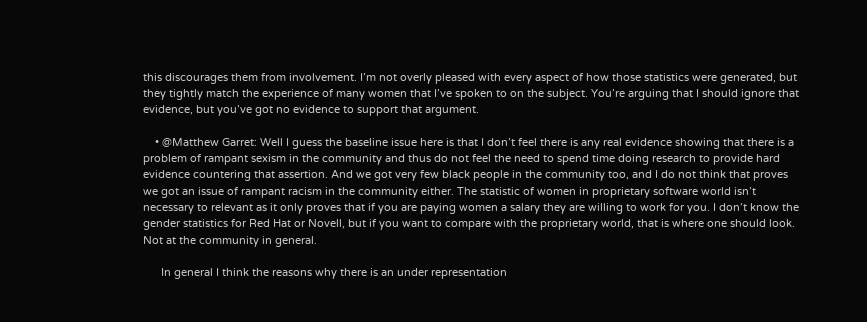this discourages them from involvement. I’m not overly pleased with every aspect of how those statistics were generated, but they tightly match the experience of many women that I’ve spoken to on the subject. You’re arguing that I should ignore that evidence, but you’ve got no evidence to support that argument.

    • @Matthew Garret: Well I guess the baseline issue here is that I don’t feel there is any real evidence showing that there is a problem of rampant sexism in the community and thus do not feel the need to spend time doing research to provide hard evidence countering that assertion. And we got very few black people in the community too, and I do not think that proves we got an issue of rampant racism in the community either. The statistic of women in proprietary software world isn’t necessary to relevant as it only proves that if you are paying women a salary they are willing to work for you. I don’t know the gender statistics for Red Hat or Novell, but if you want to compare with the proprietary world, that is where one should look. Not at the community in general.

      In general I think the reasons why there is an under representation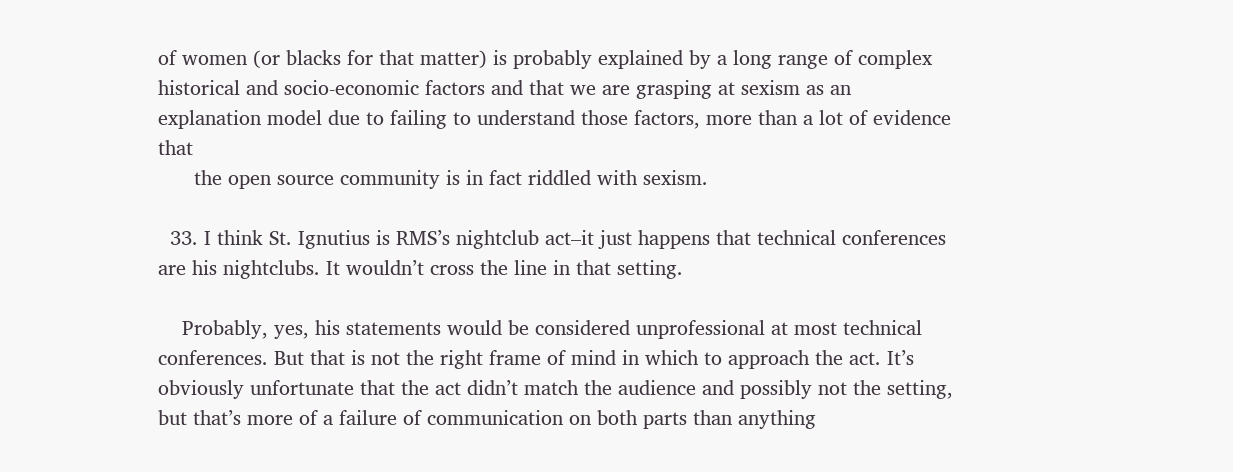of women (or blacks for that matter) is probably explained by a long range of complex historical and socio-economic factors and that we are grasping at sexism as an explanation model due to failing to understand those factors, more than a lot of evidence that
      the open source community is in fact riddled with sexism.

  33. I think St. Ignutius is RMS’s nightclub act–it just happens that technical conferences are his nightclubs. It wouldn’t cross the line in that setting.

    Probably, yes, his statements would be considered unprofessional at most technical conferences. But that is not the right frame of mind in which to approach the act. It’s obviously unfortunate that the act didn’t match the audience and possibly not the setting, but that’s more of a failure of communication on both parts than anything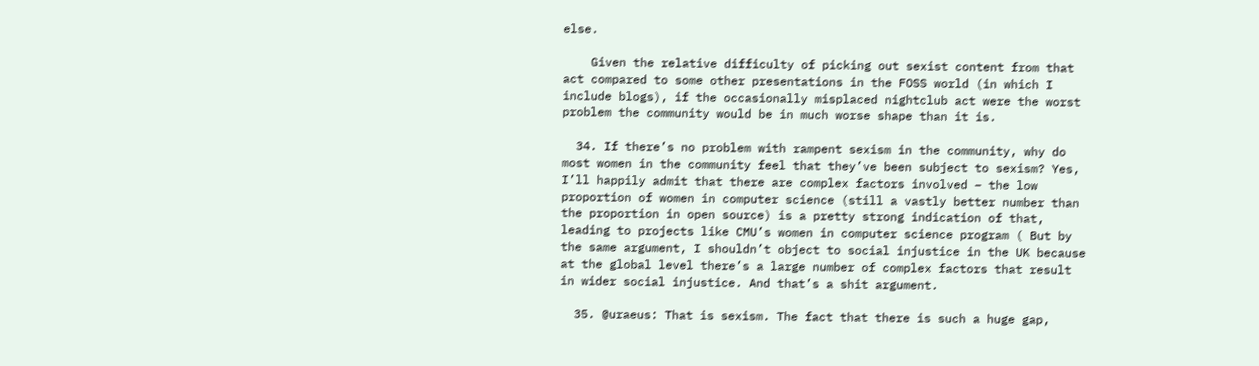else.

    Given the relative difficulty of picking out sexist content from that act compared to some other presentations in the FOSS world (in which I include blogs), if the occasionally misplaced nightclub act were the worst problem the community would be in much worse shape than it is.

  34. If there’s no problem with rampent sexism in the community, why do most women in the community feel that they’ve been subject to sexism? Yes, I’ll happily admit that there are complex factors involved – the low proportion of women in computer science (still a vastly better number than the proportion in open source) is a pretty strong indication of that, leading to projects like CMU’s women in computer science program ( But by the same argument, I shouldn’t object to social injustice in the UK because at the global level there’s a large number of complex factors that result in wider social injustice. And that’s a shit argument.

  35. @uraeus: That is sexism. The fact that there is such a huge gap,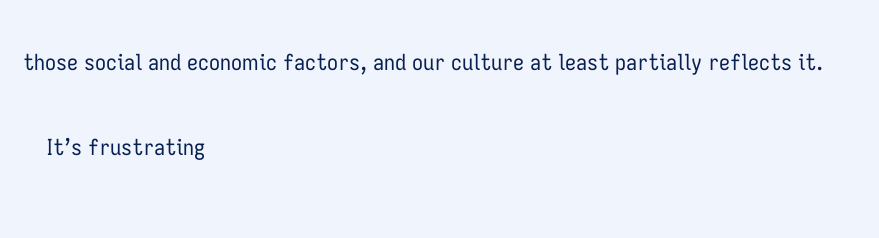those social and economic factors, and our culture at least partially reflects it.

    It’s frustrating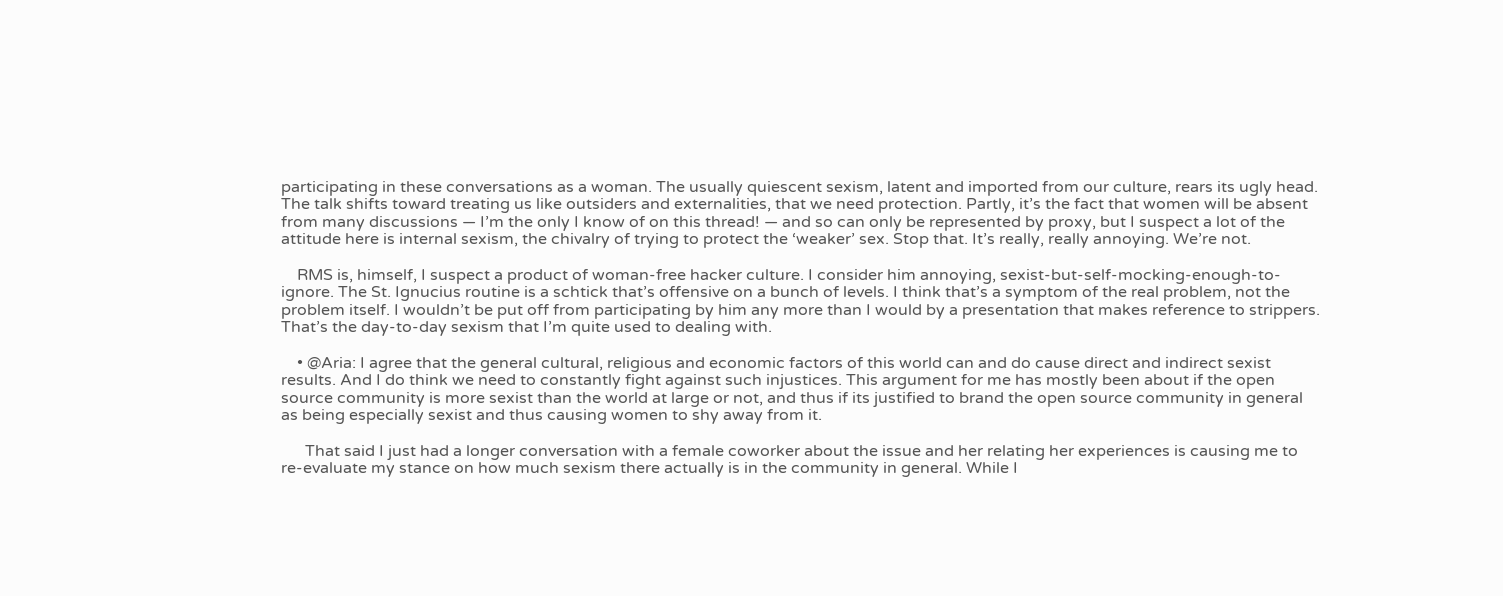participating in these conversations as a woman. The usually quiescent sexism, latent and imported from our culture, rears its ugly head. The talk shifts toward treating us like outsiders and externalities, that we need protection. Partly, it’s the fact that women will be absent from many discussions — I’m the only I know of on this thread! — and so can only be represented by proxy, but I suspect a lot of the attitude here is internal sexism, the chivalry of trying to protect the ‘weaker’ sex. Stop that. It’s really, really annoying. We’re not.

    RMS is, himself, I suspect a product of woman-free hacker culture. I consider him annoying, sexist-but-self-mocking-enough-to-ignore. The St. Ignucius routine is a schtick that’s offensive on a bunch of levels. I think that’s a symptom of the real problem, not the problem itself. I wouldn’t be put off from participating by him any more than I would by a presentation that makes reference to strippers. That’s the day-to-day sexism that I’m quite used to dealing with.

    • @Aria: I agree that the general cultural, religious and economic factors of this world can and do cause direct and indirect sexist results. And I do think we need to constantly fight against such injustices. This argument for me has mostly been about if the open source community is more sexist than the world at large or not, and thus if its justified to brand the open source community in general as being especially sexist and thus causing women to shy away from it.

      That said I just had a longer conversation with a female coworker about the issue and her relating her experiences is causing me to re-evaluate my stance on how much sexism there actually is in the community in general. While I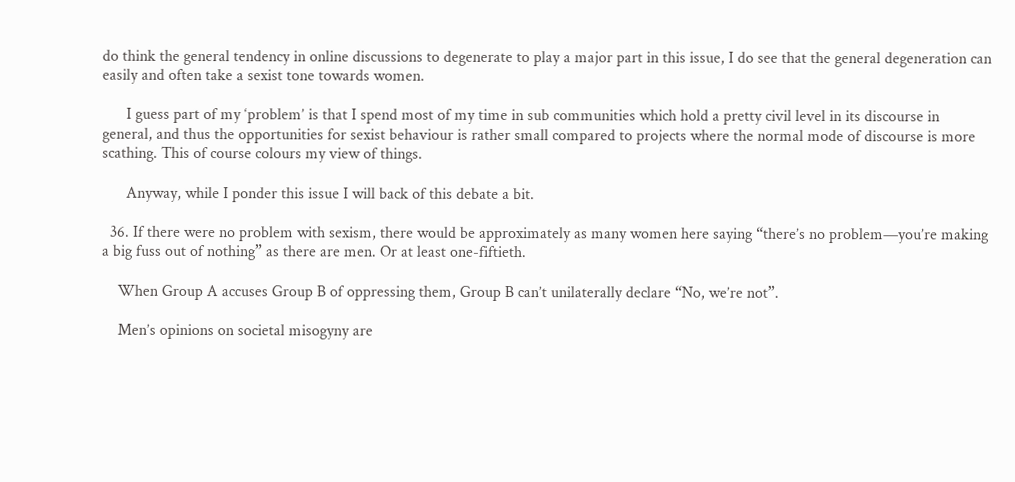do think the general tendency in online discussions to degenerate to play a major part in this issue, I do see that the general degeneration can easily and often take a sexist tone towards women.

      I guess part of my ‘problem’ is that I spend most of my time in sub communities which hold a pretty civil level in its discourse in general, and thus the opportunities for sexist behaviour is rather small compared to projects where the normal mode of discourse is more scathing. This of course colours my view of things.

      Anyway, while I ponder this issue I will back of this debate a bit.

  36. If there were no problem with sexism, there would be approximately as many women here saying “there’s no problem—you’re making a big fuss out of nothing” as there are men. Or at least one-fiftieth.

    When Group A accuses Group B of oppressing them, Group B can’t unilaterally declare “No, we’re not”.

    Men’s opinions on societal misogyny are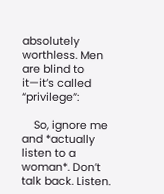absolutely worthless. Men are blind to it—it’s called “privilege”:

    So, ignore me and *actually listen to a woman*. Don’t talk back. Listen.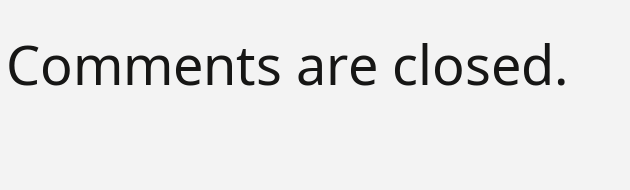Comments are closed.